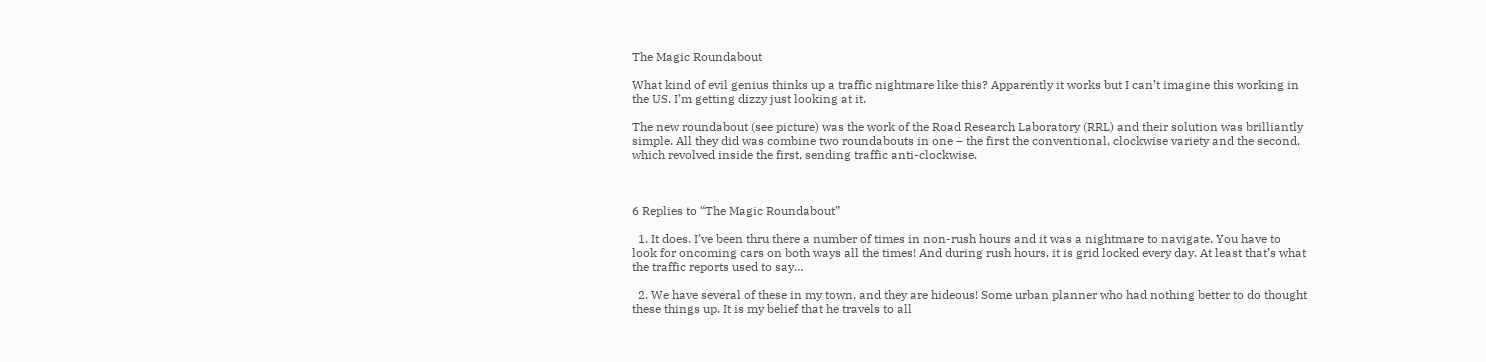The Magic Roundabout

What kind of evil genius thinks up a traffic nightmare like this? Apparently it works but I can’t imagine this working in the US. I’m getting dizzy just looking at it.

The new roundabout (see picture) was the work of the Road Research Laboratory (RRL) and their solution was brilliantly simple. All they did was combine two roundabouts in one – the first the conventional, clockwise variety and the second, which revolved inside the first, sending traffic anti-clockwise.



6 Replies to “The Magic Roundabout”

  1. It does. I’ve been thru there a number of times in non-rush hours and it was a nightmare to navigate. You have to look for oncoming cars on both ways all the times! And during rush hours, it is grid locked every day. At least that’s what the traffic reports used to say…

  2. We have several of these in my town, and they are hideous! Some urban planner who had nothing better to do thought these things up. It is my belief that he travels to all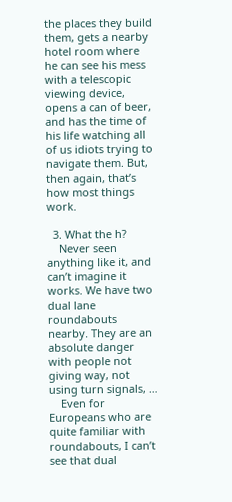the places they build them, gets a nearby hotel room where he can see his mess with a telescopic viewing device, opens a can of beer, and has the time of his life watching all of us idiots trying to navigate them. But, then again, that’s how most things work.

  3. What the h?
    Never seen anything like it, and can’t imagine it works. We have two dual lane roundabouts nearby. They are an absolute danger with people not giving way, not using turn signals, …
    Even for Europeans who are quite familiar with roundabouts, I can’t see that dual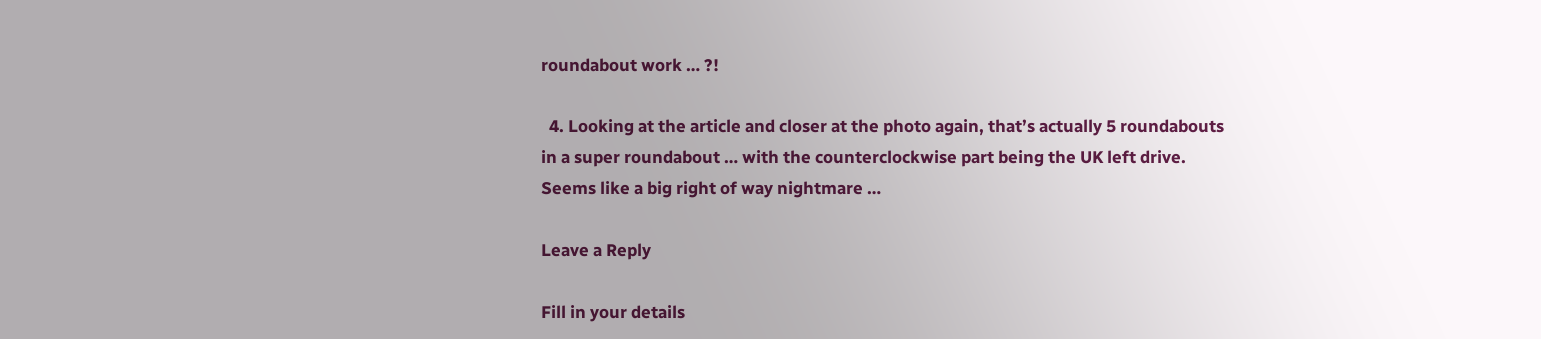roundabout work … ?!

  4. Looking at the article and closer at the photo again, that’s actually 5 roundabouts in a super roundabout … with the counterclockwise part being the UK left drive. Seems like a big right of way nightmare …

Leave a Reply

Fill in your details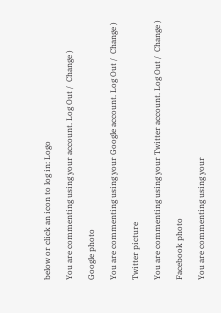below or click an icon to log in: Logo

You are commenting using your account. Log Out /  Change )

Google photo

You are commenting using your Google account. Log Out /  Change )

Twitter picture

You are commenting using your Twitter account. Log Out /  Change )

Facebook photo

You are commenting using your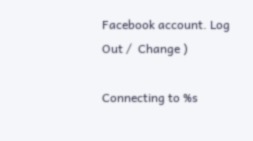Facebook account. Log Out /  Change )

Connecting to %s